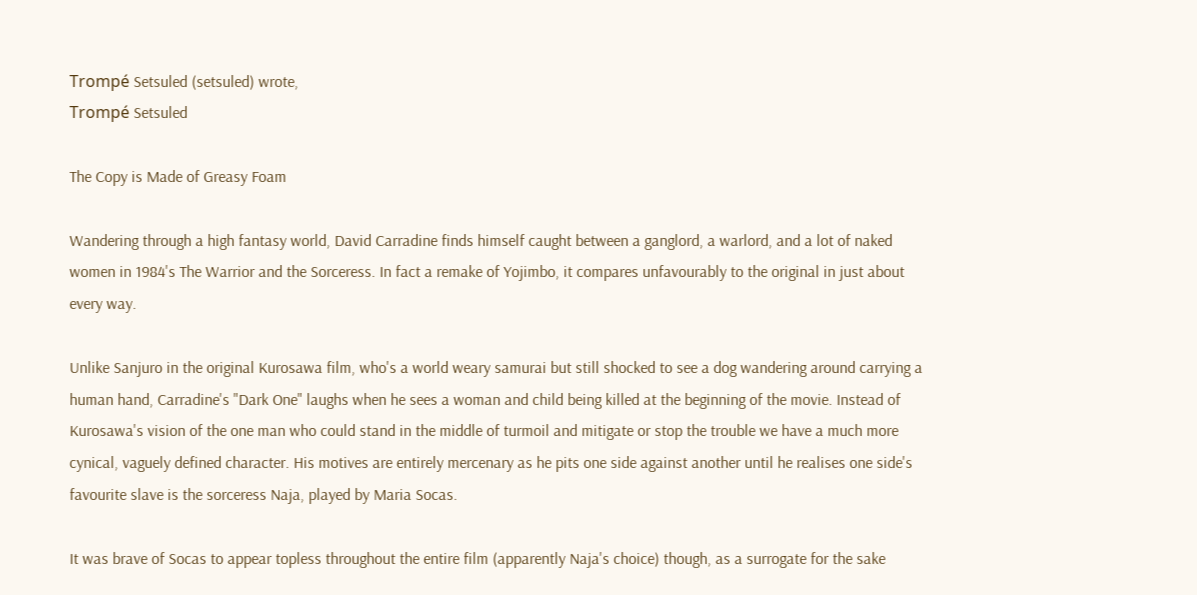Trompé Setsuled (setsuled) wrote,
Trompé Setsuled

The Copy is Made of Greasy Foam

Wandering through a high fantasy world, David Carradine finds himself caught between a ganglord, a warlord, and a lot of naked women in 1984's The Warrior and the Sorceress. In fact a remake of Yojimbo, it compares unfavourably to the original in just about every way.

Unlike Sanjuro in the original Kurosawa film, who's a world weary samurai but still shocked to see a dog wandering around carrying a human hand, Carradine's "Dark One" laughs when he sees a woman and child being killed at the beginning of the movie. Instead of Kurosawa's vision of the one man who could stand in the middle of turmoil and mitigate or stop the trouble we have a much more cynical, vaguely defined character. His motives are entirely mercenary as he pits one side against another until he realises one side's favourite slave is the sorceress Naja, played by Maria Socas.

It was brave of Socas to appear topless throughout the entire film (apparently Naja's choice) though, as a surrogate for the sake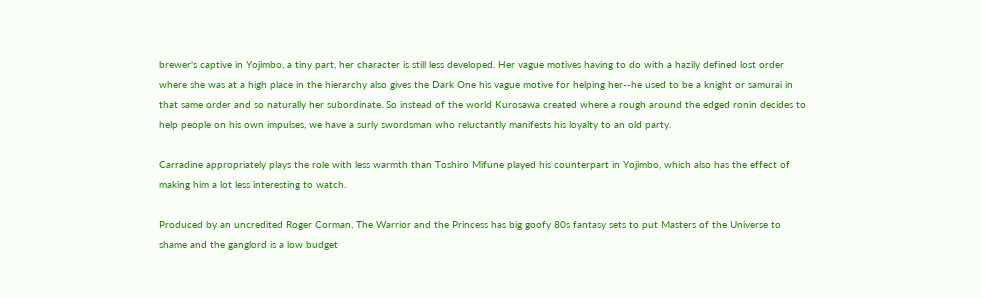brewer's captive in Yojimbo, a tiny part, her character is still less developed. Her vague motives having to do with a hazily defined lost order where she was at a high place in the hierarchy also gives the Dark One his vague motive for helping her--he used to be a knight or samurai in that same order and so naturally her subordinate. So instead of the world Kurosawa created where a rough around the edged ronin decides to help people on his own impulses, we have a surly swordsman who reluctantly manifests his loyalty to an old party.

Carradine appropriately plays the role with less warmth than Toshiro Mifune played his counterpart in Yojimbo, which also has the effect of making him a lot less interesting to watch.

Produced by an uncredited Roger Corman, The Warrior and the Princess has big goofy 80s fantasy sets to put Masters of the Universe to shame and the ganglord is a low budget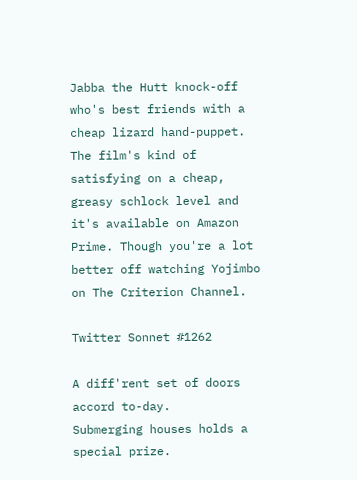Jabba the Hutt knock-off who's best friends with a cheap lizard hand-puppet. The film's kind of satisfying on a cheap, greasy schlock level and it's available on Amazon Prime. Though you're a lot better off watching Yojimbo on The Criterion Channel.

Twitter Sonnet #1262

A diff'rent set of doors accord to-day.
Submerging houses holds a special prize.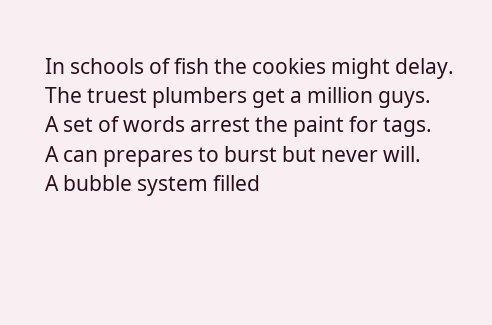In schools of fish the cookies might delay.
The truest plumbers get a million guys.
A set of words arrest the paint for tags.
A can prepares to burst but never will.
A bubble system filled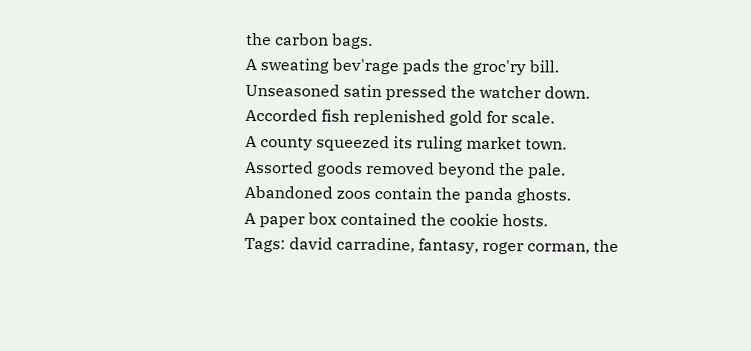the carbon bags.
A sweating bev'rage pads the groc'ry bill.
Unseasoned satin pressed the watcher down.
Accorded fish replenished gold for scale.
A county squeezed its ruling market town.
Assorted goods removed beyond the pale.
Abandoned zoos contain the panda ghosts.
A paper box contained the cookie hosts.
Tags: david carradine, fantasy, roger corman, the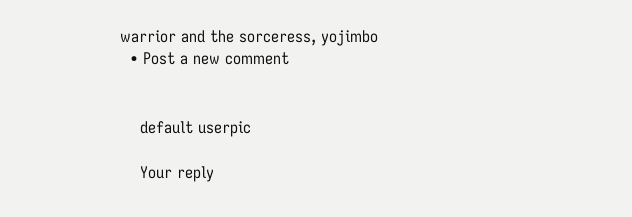warrior and the sorceress, yojimbo
  • Post a new comment


    default userpic

    Your reply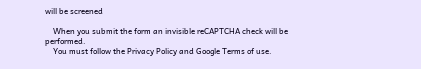will be screened

    When you submit the form an invisible reCAPTCHA check will be performed.
    You must follow the Privacy Policy and Google Terms of use.